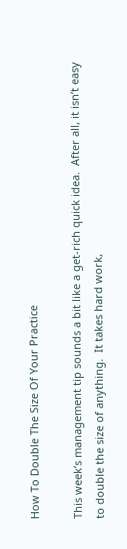How To Double The Size Of Your Practice

This week’s management tip sounds a bit like a get-rich quick idea.  After all, it isn’t easy to double the size of anything.  It takes hard work,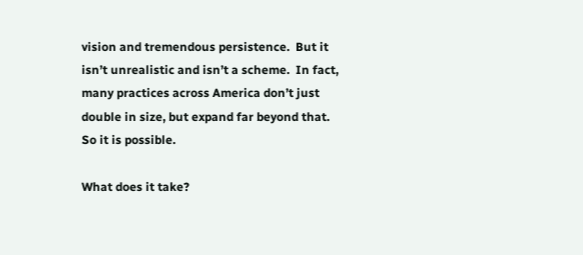vision and tremendous persistence.  But it isn’t unrealistic and isn’t a scheme.  In fact, many practices across America don’t just double in size, but expand far beyond that.  So it is possible.

What does it take?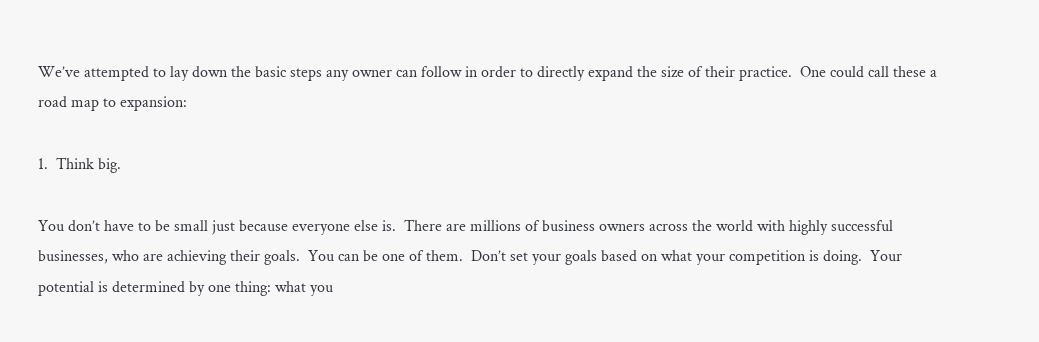We’ve attempted to lay down the basic steps any owner can follow in order to directly expand the size of their practice.  One could call these a road map to expansion:

1.  Think big.

You don’t have to be small just because everyone else is.  There are millions of business owners across the world with highly successful businesses, who are achieving their goals.  You can be one of them.  Don’t set your goals based on what your competition is doing.  Your potential is determined by one thing: what you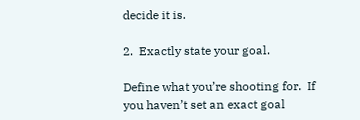decide it is.

2.  Exactly state your goal.

Define what you’re shooting for.  If you haven’t set an exact goal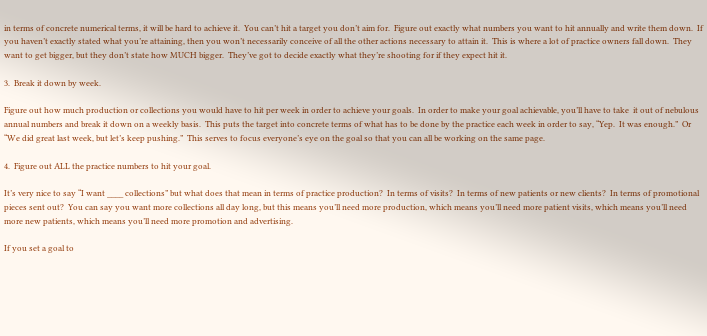in terms of concrete numerical terms, it will be hard to achieve it.  You can’t hit a target you don’t aim for.  Figure out exactly what numbers you want to hit annually and write them down.  If you haven’t exactly stated what you’re attaining, then you won’t necessarily conceive of all the other actions necessary to attain it.  This is where a lot of practice owners fall down.  They want to get bigger, but they don’t state how MUCH bigger.  They’ve got to decide exactly what they’re shooting for if they expect hit it.

3.  Break it down by week.

Figure out how much production or collections you would have to hit per week in order to achieve your goals.  In order to make your goal achievable, you’ll have to take  it out of nebulous annual numbers and break it down on a weekly basis.  This puts the target into concrete terms of what has to be done by the practice each week in order to say, “Yep.  It was enough.”  Or “We did great last week, but let’s keep pushing.”  This serves to focus everyone’s eye on the goal so that you can all be working on the same page.

4.  Figure out ALL the practice numbers to hit your goal.

It’s very nice to say “I want ____ collections” but what does that mean in terms of practice production?  In terms of visits?  In terms of new patients or new clients?  In terms of promotional pieces sent out?  You can say you want more collections all day long, but this means you’ll need more production, which means you’ll need more patient visits, which means you’ll need more new patients, which means you’ll need more promotion and advertising.

If you set a goal to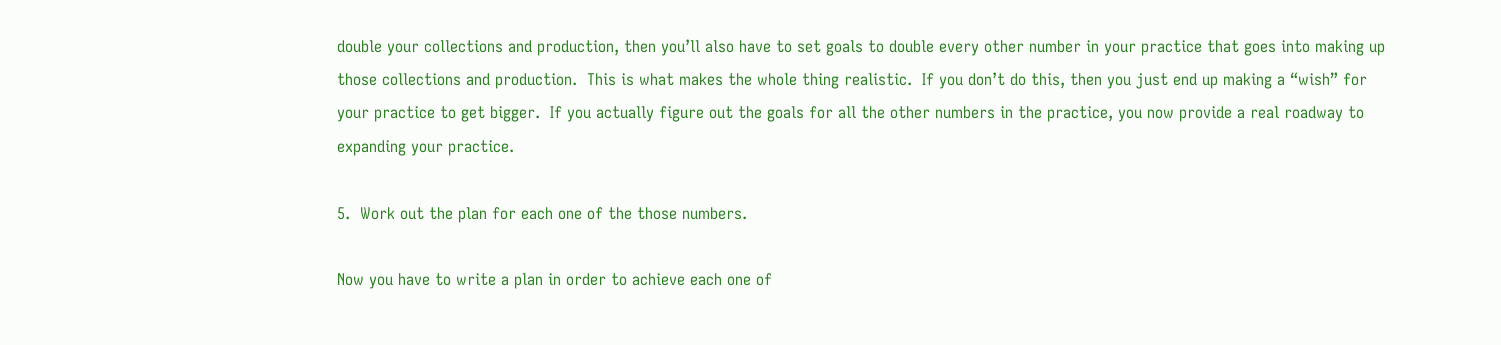double your collections and production, then you’ll also have to set goals to double every other number in your practice that goes into making up those collections and production.  This is what makes the whole thing realistic.  If you don’t do this, then you just end up making a “wish” for your practice to get bigger.  If you actually figure out the goals for all the other numbers in the practice, you now provide a real roadway to expanding your practice.

5.  Work out the plan for each one of the those numbers.

Now you have to write a plan in order to achieve each one of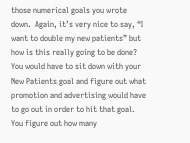those numerical goals you wrote down.  Again, it’s very nice to say, “I want to double my new patients” but how is this really going to be done?  You would have to sit down with your New Patients goal and figure out what promotion and advertising would have to go out in order to hit that goal.  You figure out how many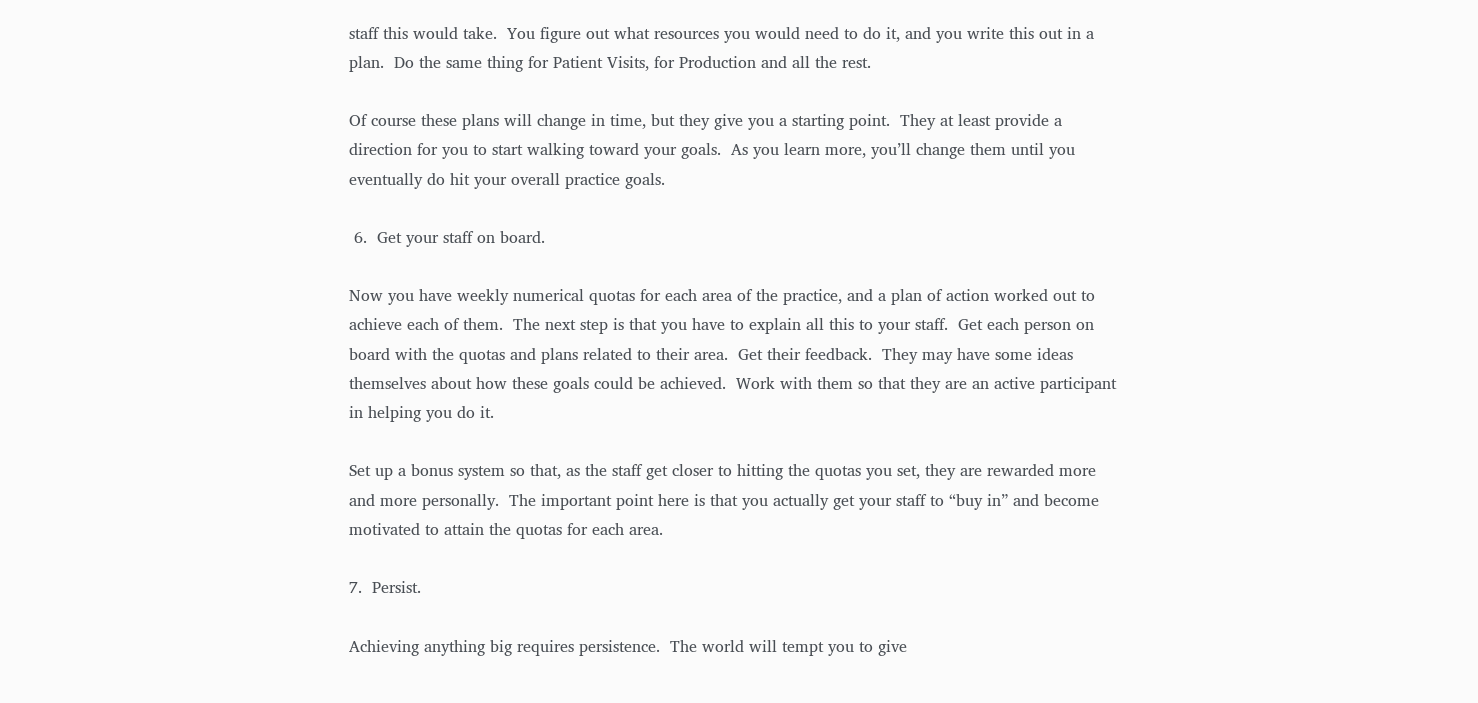staff this would take.  You figure out what resources you would need to do it, and you write this out in a plan.  Do the same thing for Patient Visits, for Production and all the rest.

Of course these plans will change in time, but they give you a starting point.  They at least provide a direction for you to start walking toward your goals.  As you learn more, you’ll change them until you eventually do hit your overall practice goals.

 6.  Get your staff on board.

Now you have weekly numerical quotas for each area of the practice, and a plan of action worked out to achieve each of them.  The next step is that you have to explain all this to your staff.  Get each person on board with the quotas and plans related to their area.  Get their feedback.  They may have some ideas themselves about how these goals could be achieved.  Work with them so that they are an active participant in helping you do it.

Set up a bonus system so that, as the staff get closer to hitting the quotas you set, they are rewarded more and more personally.  The important point here is that you actually get your staff to “buy in” and become motivated to attain the quotas for each area.

7.  Persist.

Achieving anything big requires persistence.  The world will tempt you to give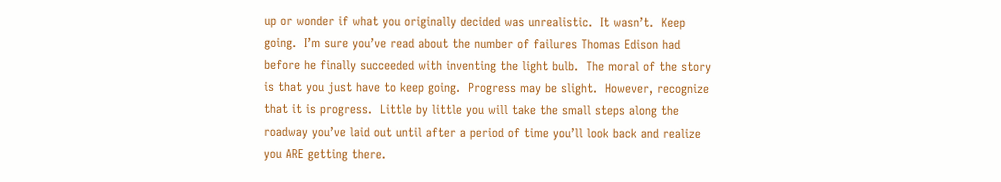up or wonder if what you originally decided was unrealistic.  It wasn’t.  Keep going.  I’m sure you’ve read about the number of failures Thomas Edison had before he finally succeeded with inventing the light bulb.  The moral of the story is that you just have to keep going.  Progress may be slight.  However, recognize that it is progress.  Little by little you will take the small steps along the roadway you’ve laid out until after a period of time you’ll look back and realize you ARE getting there.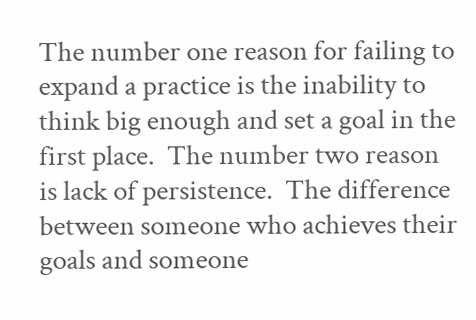The number one reason for failing to expand a practice is the inability to think big enough and set a goal in the first place.  The number two reason is lack of persistence.  The difference between someone who achieves their goals and someone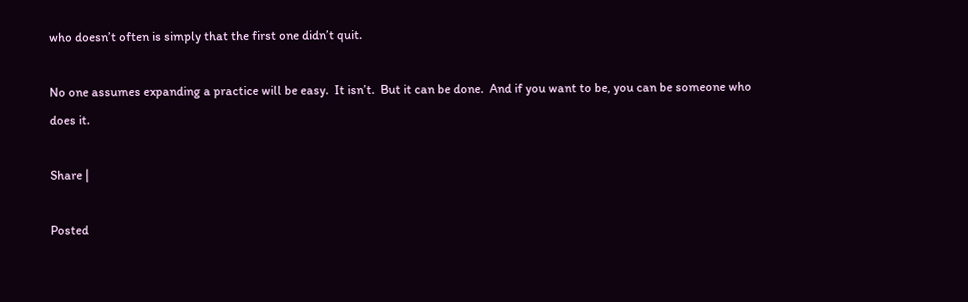who doesn’t often is simply that the first one didn’t quit.

No one assumes expanding a practice will be easy.  It isn’t.  But it can be done.  And if you want to be, you can be someone who does it.

Share |

Posted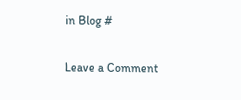in Blog #

Leave a Comment